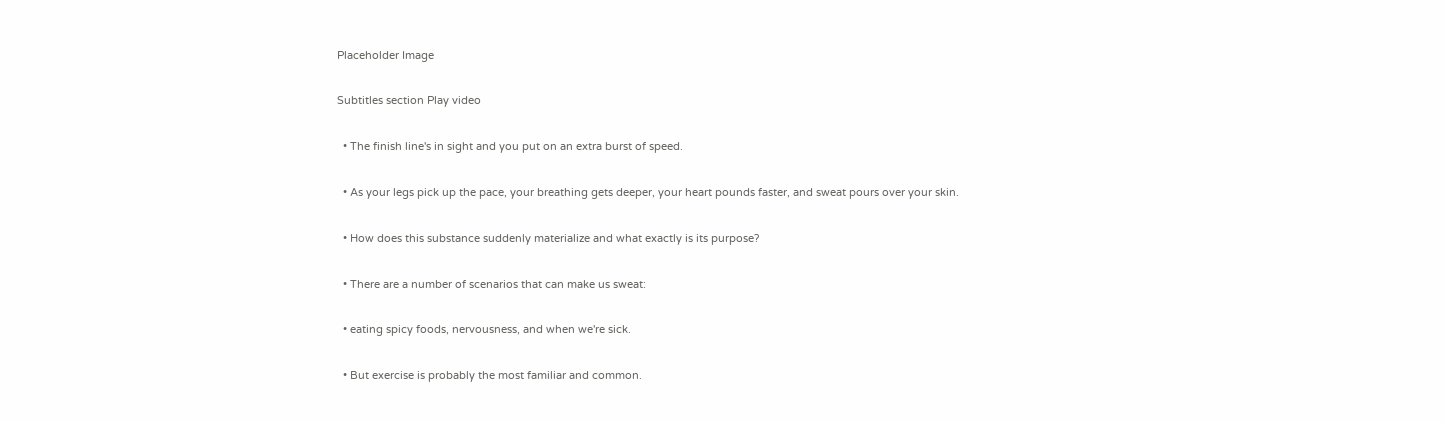Placeholder Image

Subtitles section Play video

  • The finish line's in sight and you put on an extra burst of speed.

  • As your legs pick up the pace, your breathing gets deeper, your heart pounds faster, and sweat pours over your skin.

  • How does this substance suddenly materialize and what exactly is its purpose?

  • There are a number of scenarios that can make us sweat:

  • eating spicy foods, nervousness, and when we're sick.

  • But exercise is probably the most familiar and common.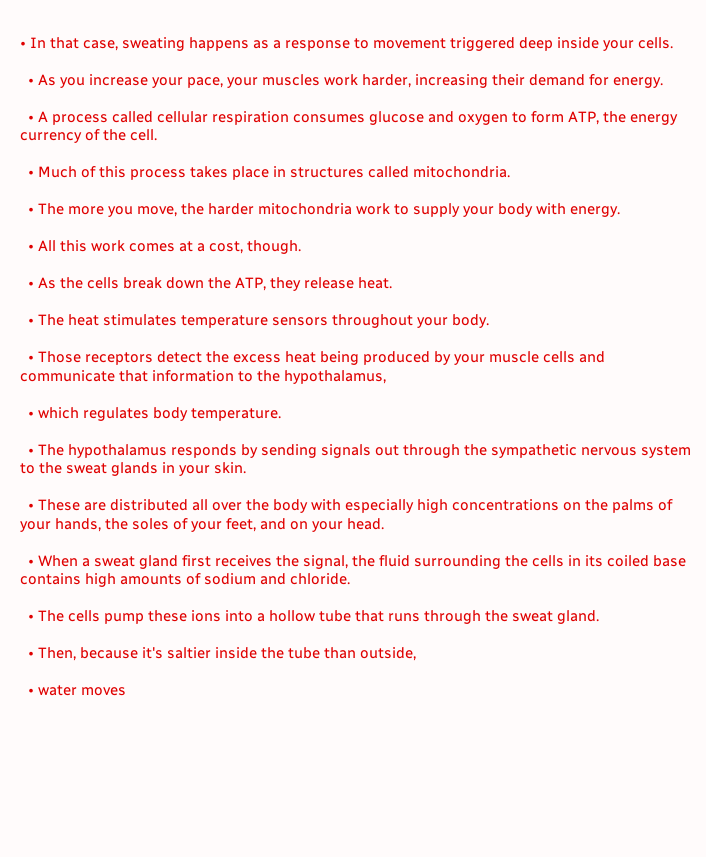• In that case, sweating happens as a response to movement triggered deep inside your cells.

  • As you increase your pace, your muscles work harder, increasing their demand for energy.

  • A process called cellular respiration consumes glucose and oxygen to form ATP, the energy currency of the cell.

  • Much of this process takes place in structures called mitochondria.

  • The more you move, the harder mitochondria work to supply your body with energy.

  • All this work comes at a cost, though.

  • As the cells break down the ATP, they release heat.

  • The heat stimulates temperature sensors throughout your body.

  • Those receptors detect the excess heat being produced by your muscle cells and communicate that information to the hypothalamus,

  • which regulates body temperature.

  • The hypothalamus responds by sending signals out through the sympathetic nervous system to the sweat glands in your skin.

  • These are distributed all over the body with especially high concentrations on the palms of your hands, the soles of your feet, and on your head.

  • When a sweat gland first receives the signal, the fluid surrounding the cells in its coiled base contains high amounts of sodium and chloride.

  • The cells pump these ions into a hollow tube that runs through the sweat gland.

  • Then, because it's saltier inside the tube than outside,

  • water moves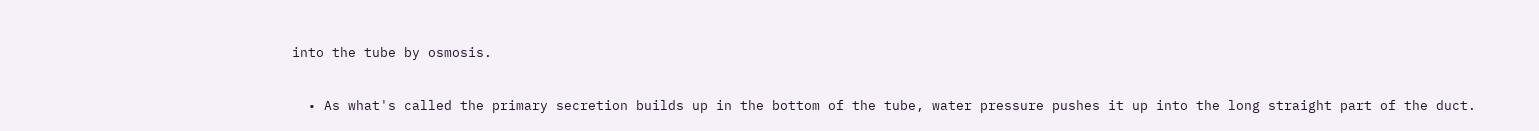into the tube by osmosis.

  • As what's called the primary secretion builds up in the bottom of the tube, water pressure pushes it up into the long straight part of the duct.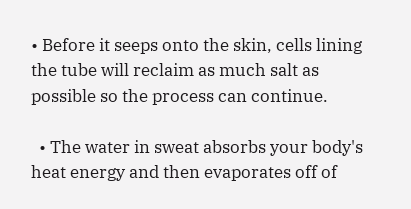• Before it seeps onto the skin, cells lining the tube will reclaim as much salt as possible so the process can continue.

  • The water in sweat absorbs your body's heat energy and then evaporates off of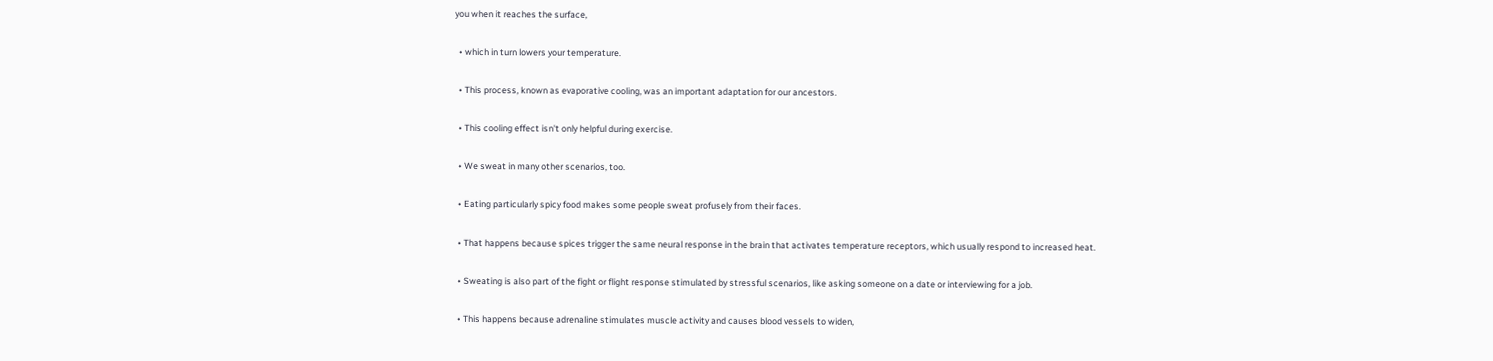you when it reaches the surface,

  • which in turn lowers your temperature.

  • This process, known as evaporative cooling, was an important adaptation for our ancestors.

  • This cooling effect isn't only helpful during exercise.

  • We sweat in many other scenarios, too.

  • Eating particularly spicy food makes some people sweat profusely from their faces.

  • That happens because spices trigger the same neural response in the brain that activates temperature receptors, which usually respond to increased heat.

  • Sweating is also part of the fight or flight response stimulated by stressful scenarios, like asking someone on a date or interviewing for a job.

  • This happens because adrenaline stimulates muscle activity and causes blood vessels to widen,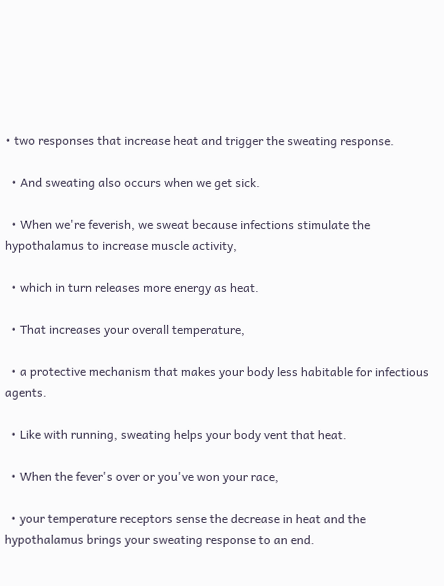• two responses that increase heat and trigger the sweating response.

  • And sweating also occurs when we get sick.

  • When we're feverish, we sweat because infections stimulate the hypothalamus to increase muscle activity,

  • which in turn releases more energy as heat.

  • That increases your overall temperature,

  • a protective mechanism that makes your body less habitable for infectious agents.

  • Like with running, sweating helps your body vent that heat.

  • When the fever's over or you've won your race,

  • your temperature receptors sense the decrease in heat and the hypothalamus brings your sweating response to an end.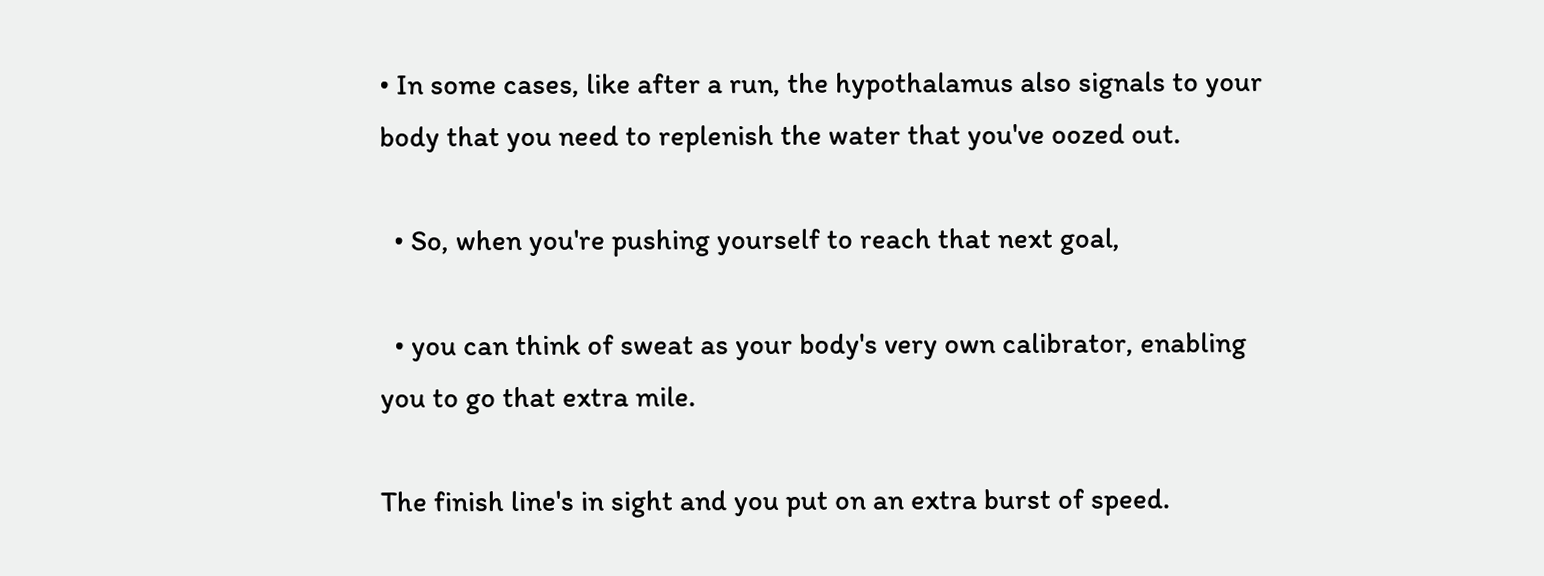• In some cases, like after a run, the hypothalamus also signals to your body that you need to replenish the water that you've oozed out.

  • So, when you're pushing yourself to reach that next goal,

  • you can think of sweat as your body's very own calibrator, enabling you to go that extra mile.

The finish line's in sight and you put on an extra burst of speed.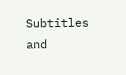Subtitles and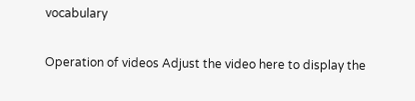vocabulary

Operation of videos Adjust the video here to display the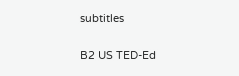subtitles

B2 US TED-Ed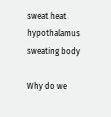sweat heat hypothalamus sweating body

Why do we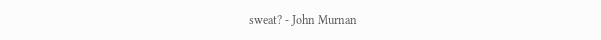sweat? - John Murnan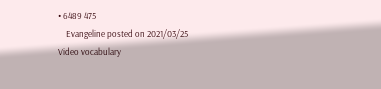• 6489 475
    Evangeline posted on 2021/03/25
Video vocabulary